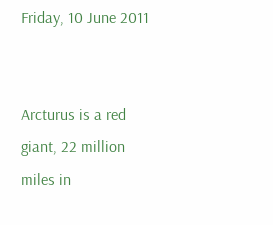Friday, 10 June 2011


Arcturus is a red giant, 22 million miles in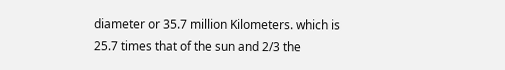diameter or 35.7 million Kilometers. which is 25.7 times that of the sun and 2/3 the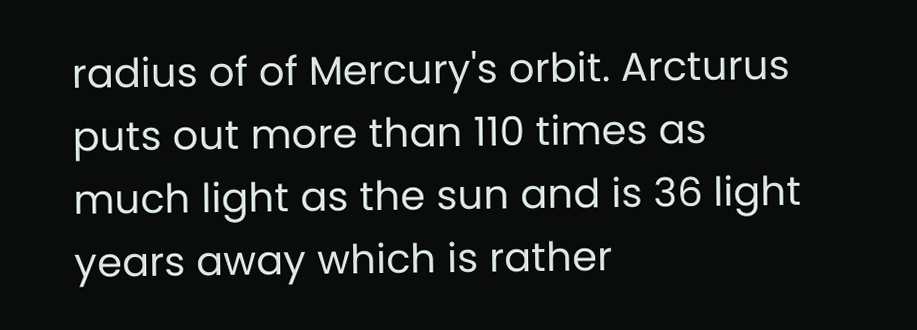radius of of Mercury's orbit. Arcturus puts out more than 110 times as much light as the sun and is 36 light years away which is rather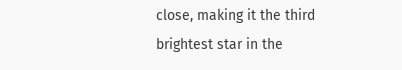close, making it the third brightest star in the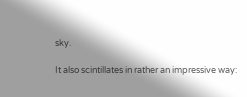sky.

It also scintillates in rather an impressive way: